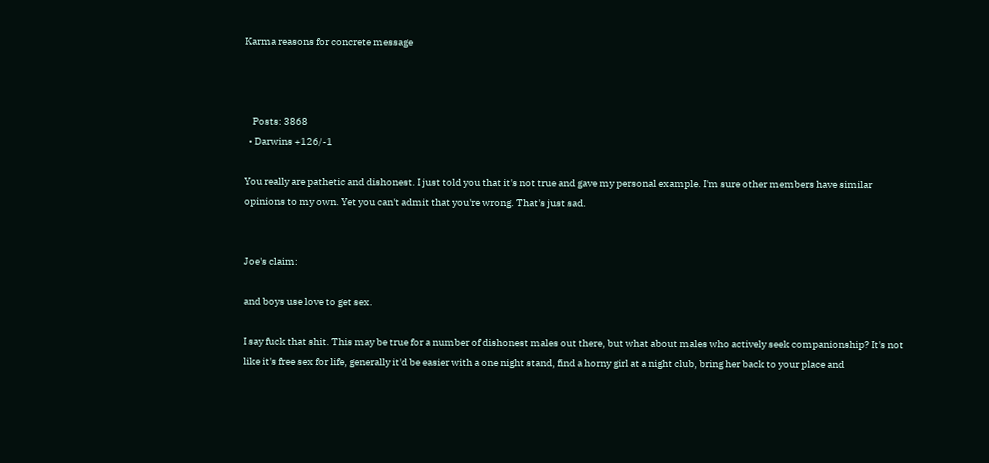Karma reasons for concrete message



    Posts: 3868
  • Darwins +126/-1

You really are pathetic and dishonest. I just told you that it's not true and gave my personal example. I'm sure other members have similar opinions to my own. Yet you can't admit that you're wrong. That's just sad.


Joe's claim:

and boys use love to get sex.

I say fuck that shit. This may be true for a number of dishonest males out there, but what about males who actively seek companionship? It's not like it's free sex for life, generally it'd be easier with a one night stand, find a horny girl at a night club, bring her back to your place and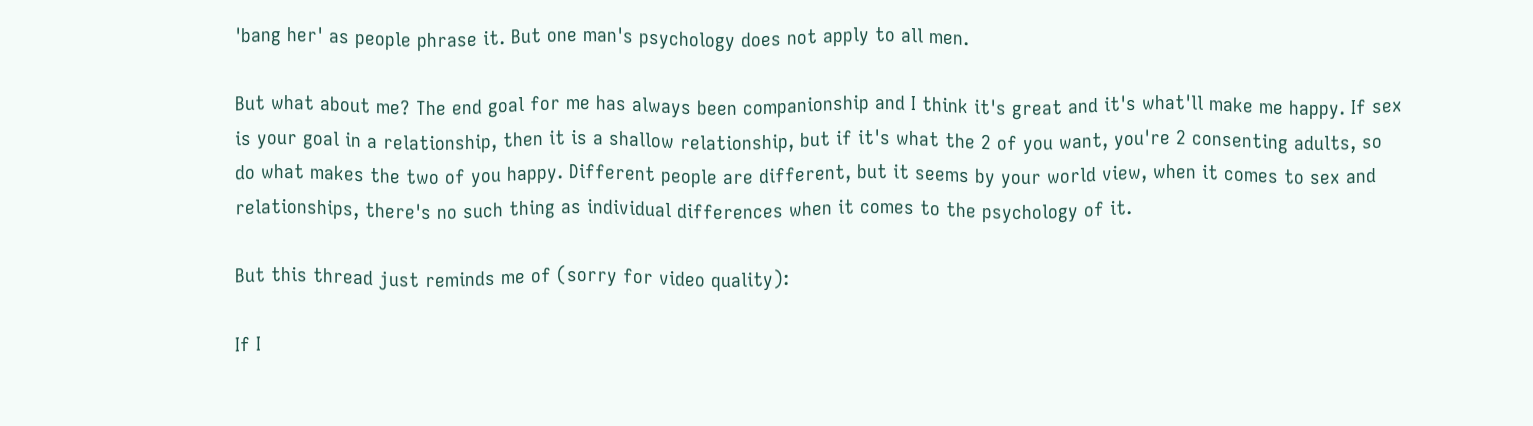'bang her' as people phrase it. But one man's psychology does not apply to all men.

But what about me? The end goal for me has always been companionship and I think it's great and it's what'll make me happy. If sex is your goal in a relationship, then it is a shallow relationship, but if it's what the 2 of you want, you're 2 consenting adults, so do what makes the two of you happy. Different people are different, but it seems by your world view, when it comes to sex and relationships, there's no such thing as individual differences when it comes to the psychology of it.

But this thread just reminds me of (sorry for video quality):

If I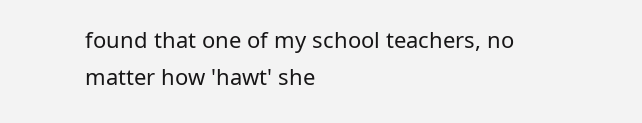found that one of my school teachers, no matter how 'hawt' she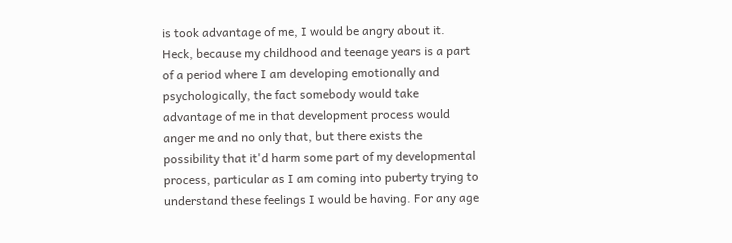is took advantage of me, I would be angry about it. Heck, because my childhood and teenage years is a part of a period where I am developing emotionally and psychologically, the fact somebody would take advantage of me in that development process would anger me and no only that, but there exists the possibility that it'd harm some part of my developmental process, particular as I am coming into puberty trying to understand these feelings I would be having. For any age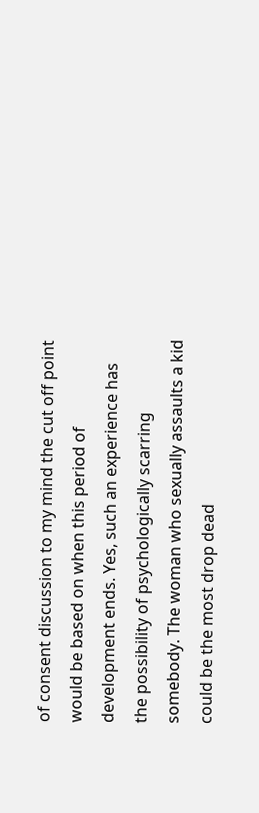of consent discussion to my mind the cut off point would be based on when this period of development ends. Yes, such an experience has the possibility of psychologically scarring somebody. The woman who sexually assaults a kid could be the most drop dead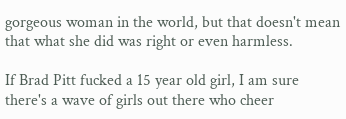gorgeous woman in the world, but that doesn't mean that what she did was right or even harmless.

If Brad Pitt fucked a 15 year old girl, I am sure there's a wave of girls out there who cheer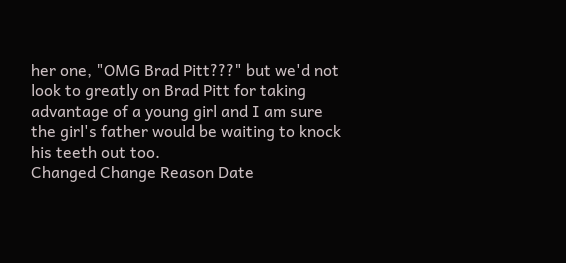her one, "OMG Brad Pitt???" but we'd not look to greatly on Brad Pitt for taking advantage of a young girl and I am sure the girl's father would be waiting to knock his teeth out too.
Changed Change Reason Date